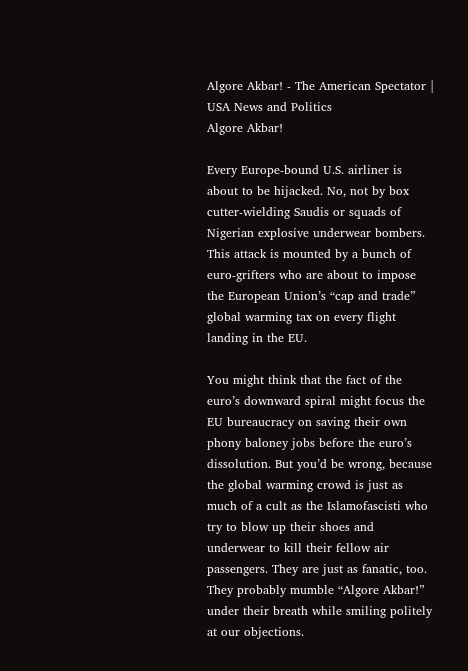Algore Akbar! - The American Spectator | USA News and Politics
Algore Akbar!

Every Europe-bound U.S. airliner is about to be hijacked. No, not by box cutter-wielding Saudis or squads of Nigerian explosive underwear bombers. This attack is mounted by a bunch of euro-grifters who are about to impose the European Union’s “cap and trade” global warming tax on every flight landing in the EU.

You might think that the fact of the euro’s downward spiral might focus the EU bureaucracy on saving their own phony baloney jobs before the euro’s dissolution. But you’d be wrong, because the global warming crowd is just as much of a cult as the Islamofascisti who try to blow up their shoes and underwear to kill their fellow air passengers. They are just as fanatic, too. They probably mumble “Algore Akbar!” under their breath while smiling politely at our objections.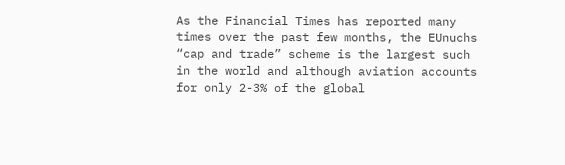As the Financial Times has reported many times over the past few months, the EUnuchs “cap and trade” scheme is the largest such in the world and although aviation accounts for only 2-3% of the global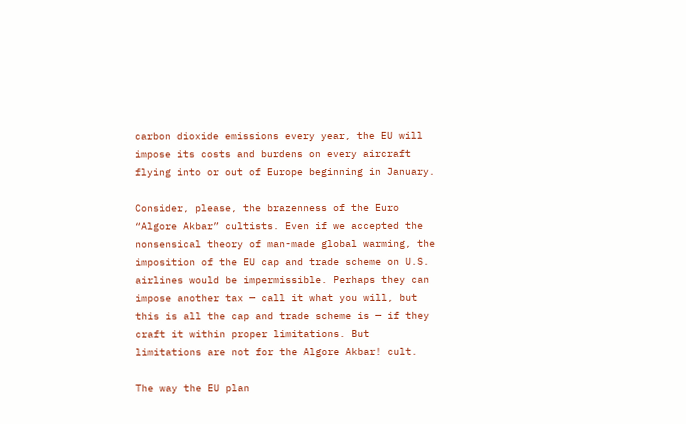carbon dioxide emissions every year, the EU will impose its costs and burdens on every aircraft flying into or out of Europe beginning in January.

Consider, please, the brazenness of the Euro “Algore Akbar” cultists. Even if we accepted the nonsensical theory of man-made global warming, the imposition of the EU cap and trade scheme on U.S. airlines would be impermissible. Perhaps they can impose another tax — call it what you will, but this is all the cap and trade scheme is — if they craft it within proper limitations. But limitations are not for the Algore Akbar! cult.

The way the EU plan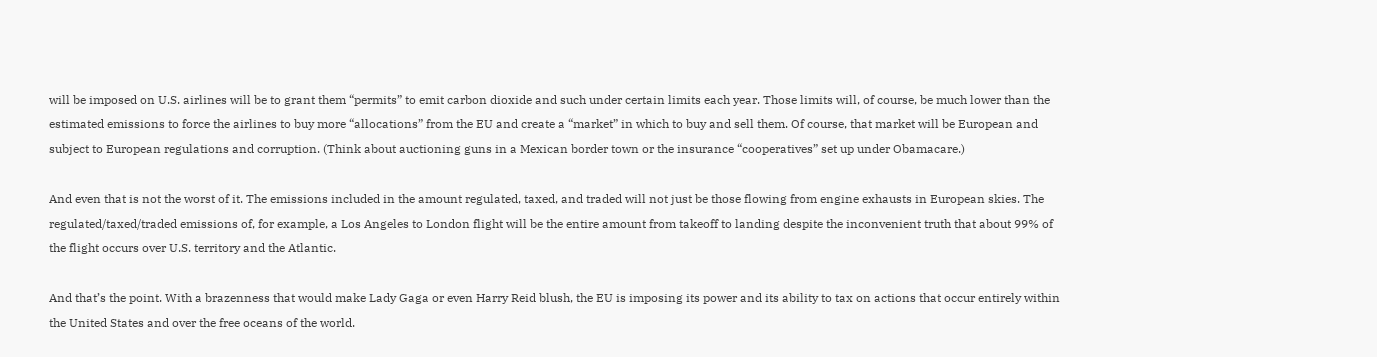will be imposed on U.S. airlines will be to grant them “permits” to emit carbon dioxide and such under certain limits each year. Those limits will, of course, be much lower than the estimated emissions to force the airlines to buy more “allocations” from the EU and create a “market” in which to buy and sell them. Of course, that market will be European and subject to European regulations and corruption. (Think about auctioning guns in a Mexican border town or the insurance “cooperatives” set up under Obamacare.)

And even that is not the worst of it. The emissions included in the amount regulated, taxed, and traded will not just be those flowing from engine exhausts in European skies. The regulated/taxed/traded emissions of, for example, a Los Angeles to London flight will be the entire amount from takeoff to landing despite the inconvenient truth that about 99% of the flight occurs over U.S. territory and the Atlantic.

And that’s the point. With a brazenness that would make Lady Gaga or even Harry Reid blush, the EU is imposing its power and its ability to tax on actions that occur entirely within the United States and over the free oceans of the world.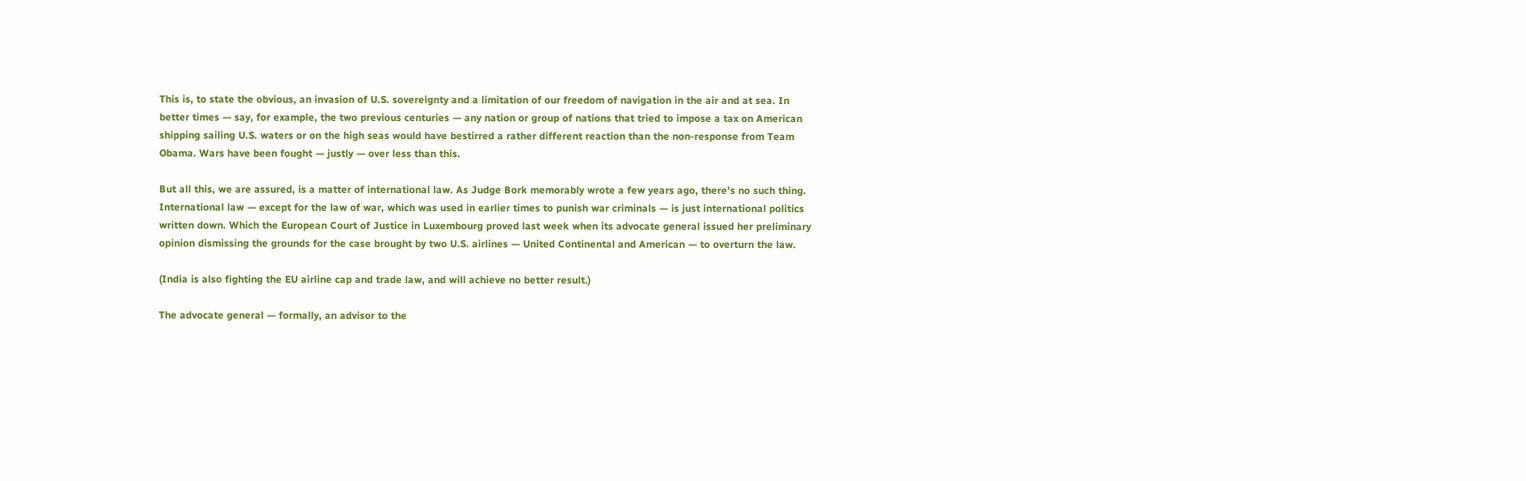This is, to state the obvious, an invasion of U.S. sovereignty and a limitation of our freedom of navigation in the air and at sea. In better times — say, for example, the two previous centuries — any nation or group of nations that tried to impose a tax on American shipping sailing U.S. waters or on the high seas would have bestirred a rather different reaction than the non-response from Team Obama. Wars have been fought — justly — over less than this.

But all this, we are assured, is a matter of international law. As Judge Bork memorably wrote a few years ago, there’s no such thing. International law — except for the law of war, which was used in earlier times to punish war criminals — is just international politics written down. Which the European Court of Justice in Luxembourg proved last week when its advocate general issued her preliminary opinion dismissing the grounds for the case brought by two U.S. airlines — United Continental and American — to overturn the law.

(India is also fighting the EU airline cap and trade law, and will achieve no better result.)

The advocate general — formally, an advisor to the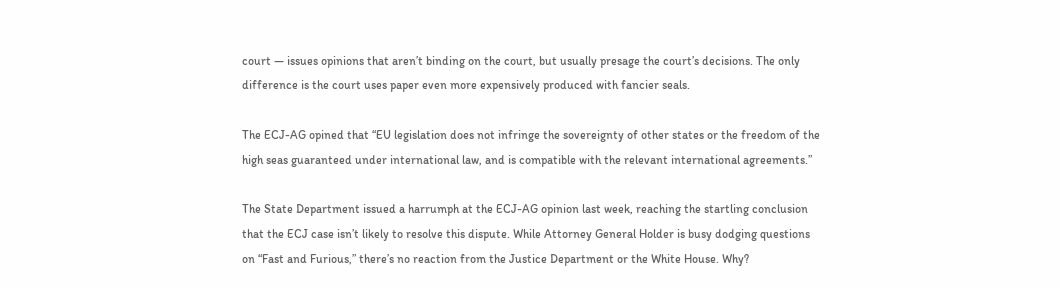court — issues opinions that aren’t binding on the court, but usually presage the court’s decisions. The only difference is the court uses paper even more expensively produced with fancier seals.

The ECJ-AG opined that “EU legislation does not infringe the sovereignty of other states or the freedom of the high seas guaranteed under international law, and is compatible with the relevant international agreements.”

The State Department issued a harrumph at the ECJ-AG opinion last week, reaching the startling conclusion that the ECJ case isn’t likely to resolve this dispute. While Attorney General Holder is busy dodging questions on “Fast and Furious,” there’s no reaction from the Justice Department or the White House. Why?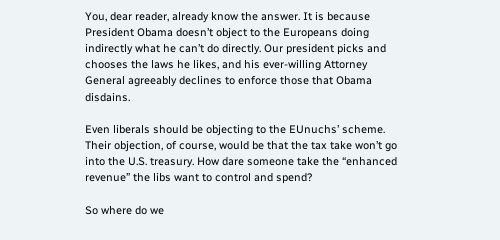You, dear reader, already know the answer. It is because President Obama doesn’t object to the Europeans doing indirectly what he can’t do directly. Our president picks and chooses the laws he likes, and his ever-willing Attorney General agreeably declines to enforce those that Obama disdains.

Even liberals should be objecting to the EUnuchs’ scheme. Their objection, of course, would be that the tax take won’t go into the U.S. treasury. How dare someone take the “enhanced revenue” the libs want to control and spend?

So where do we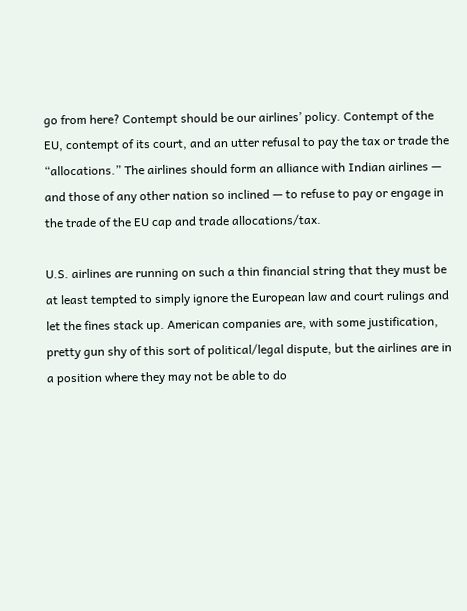go from here? Contempt should be our airlines’ policy. Contempt of the EU, contempt of its court, and an utter refusal to pay the tax or trade the “allocations.” The airlines should form an alliance with Indian airlines — and those of any other nation so inclined — to refuse to pay or engage in the trade of the EU cap and trade allocations/tax.

U.S. airlines are running on such a thin financial string that they must be at least tempted to simply ignore the European law and court rulings and let the fines stack up. American companies are, with some justification, pretty gun shy of this sort of political/legal dispute, but the airlines are in a position where they may not be able to do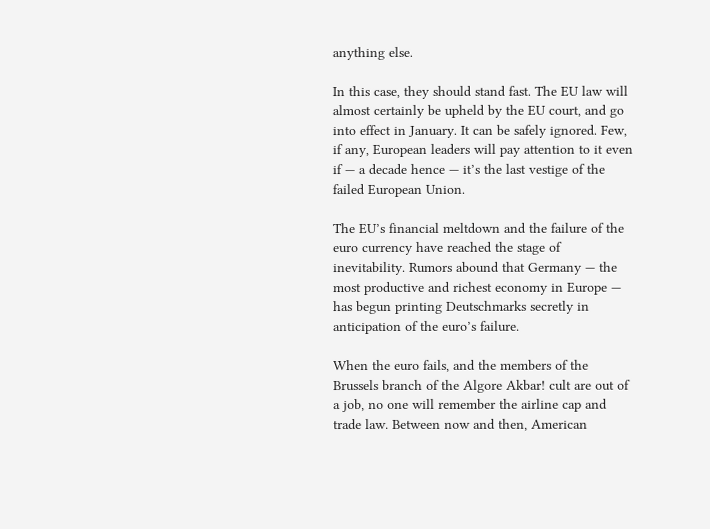anything else.

In this case, they should stand fast. The EU law will almost certainly be upheld by the EU court, and go into effect in January. It can be safely ignored. Few, if any, European leaders will pay attention to it even if — a decade hence — it’s the last vestige of the failed European Union.

The EU’s financial meltdown and the failure of the euro currency have reached the stage of inevitability. Rumors abound that Germany — the most productive and richest economy in Europe — has begun printing Deutschmarks secretly in anticipation of the euro’s failure.

When the euro fails, and the members of the Brussels branch of the Algore Akbar! cult are out of a job, no one will remember the airline cap and trade law. Between now and then, American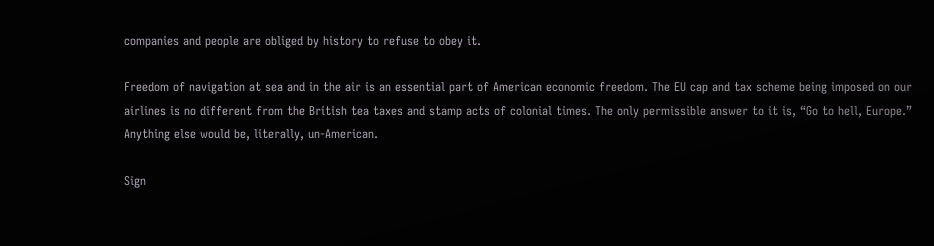companies and people are obliged by history to refuse to obey it.

Freedom of navigation at sea and in the air is an essential part of American economic freedom. The EU cap and tax scheme being imposed on our airlines is no different from the British tea taxes and stamp acts of colonial times. The only permissible answer to it is, “Go to hell, Europe.” Anything else would be, literally, un-American.

Sign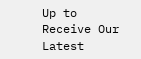Up to Receive Our Latest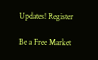Updates! Register

Be a Free Market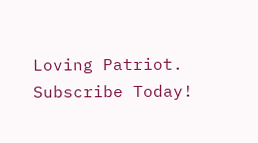Loving Patriot. Subscribe Today!